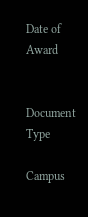Date of Award


Document Type

Campus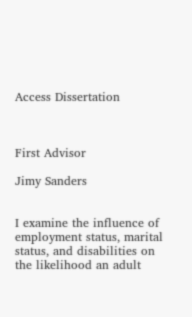Access Dissertation



First Advisor

Jimy Sanders


I examine the influence of employment status, marital status, and disabilities on the likelihood an adult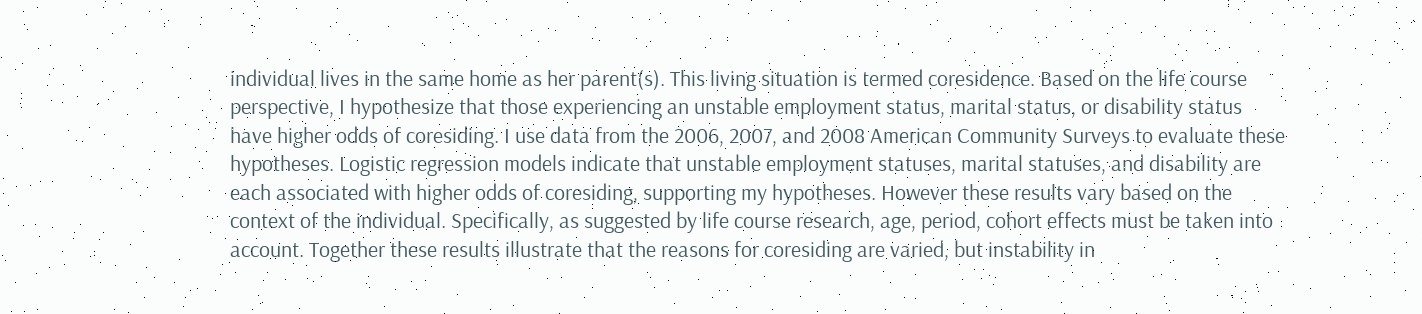individual lives in the same home as her parent(s). This living situation is termed coresidence. Based on the life course perspective, I hypothesize that those experiencing an unstable employment status, marital status, or disability status have higher odds of coresiding. I use data from the 2006, 2007, and 2008 American Community Surveys to evaluate these hypotheses. Logistic regression models indicate that unstable employment statuses, marital statuses, and disability are each associated with higher odds of coresiding, supporting my hypotheses. However these results vary based on the context of the individual. Specifically, as suggested by life course research, age, period, cohort effects must be taken into account. Together these results illustrate that the reasons for coresiding are varied, but instability in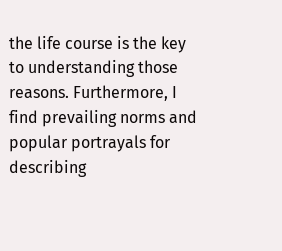the life course is the key to understanding those reasons. Furthermore, I find prevailing norms and popular portrayals for describing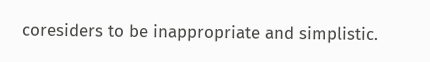coresiders to be inappropriate and simplistic.